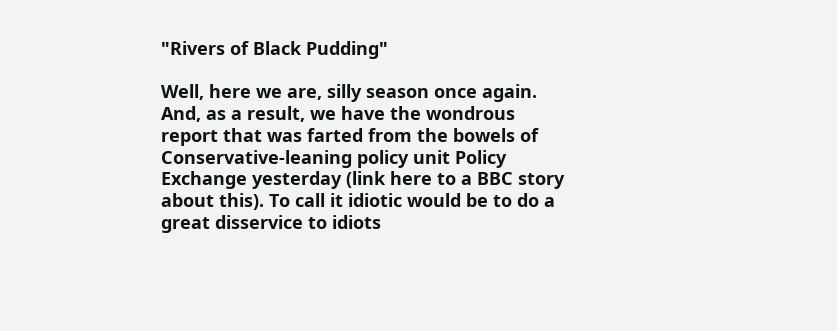"Rivers of Black Pudding"

Well, here we are, silly season once again. And, as a result, we have the wondrous report that was farted from the bowels of Conservative-leaning policy unit Policy Exchange yesterday (link here to a BBC story about this). To call it idiotic would be to do a great disservice to idiots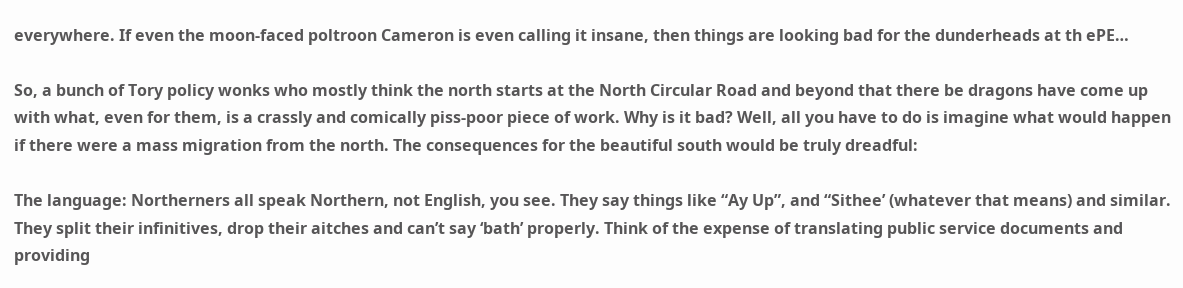everywhere. If even the moon-faced poltroon Cameron is even calling it insane, then things are looking bad for the dunderheads at th ePE…

So, a bunch of Tory policy wonks who mostly think the north starts at the North Circular Road and beyond that there be dragons have come up with what, even for them, is a crassly and comically piss-poor piece of work. Why is it bad? Well, all you have to do is imagine what would happen if there were a mass migration from the north. The consequences for the beautiful south would be truly dreadful:

The language: Northerners all speak Northern, not English, you see. They say things like “Ay Up”, and “Sithee’ (whatever that means) and similar. They split their infinitives, drop their aitches and can’t say ‘bath’ properly. Think of the expense of translating public service documents and providing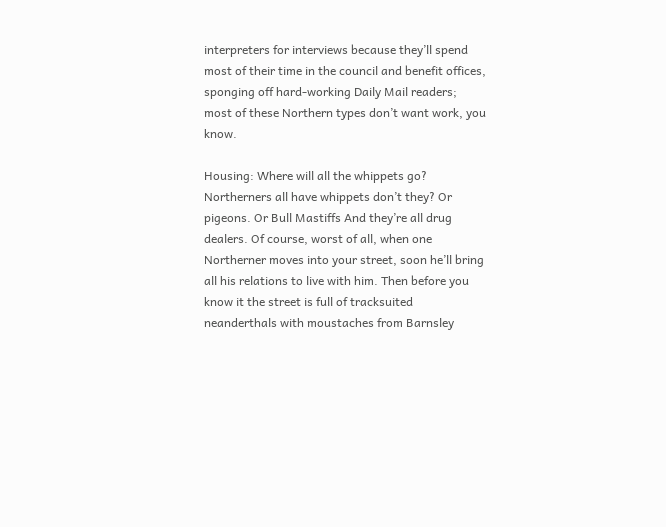interpreters for interviews because they’ll spend most of their time in the council and benefit offices, sponging off hard-working Daily Mail readers; most of these Northern types don’t want work, you know.

Housing: Where will all the whippets go? Northerners all have whippets don’t they? Or pigeons. Or Bull Mastiffs And they’re all drug dealers. Of course, worst of all, when one Northerner moves into your street, soon he’ll bring all his relations to live with him. Then before you know it the street is full of tracksuited neanderthals with moustaches from Barnsley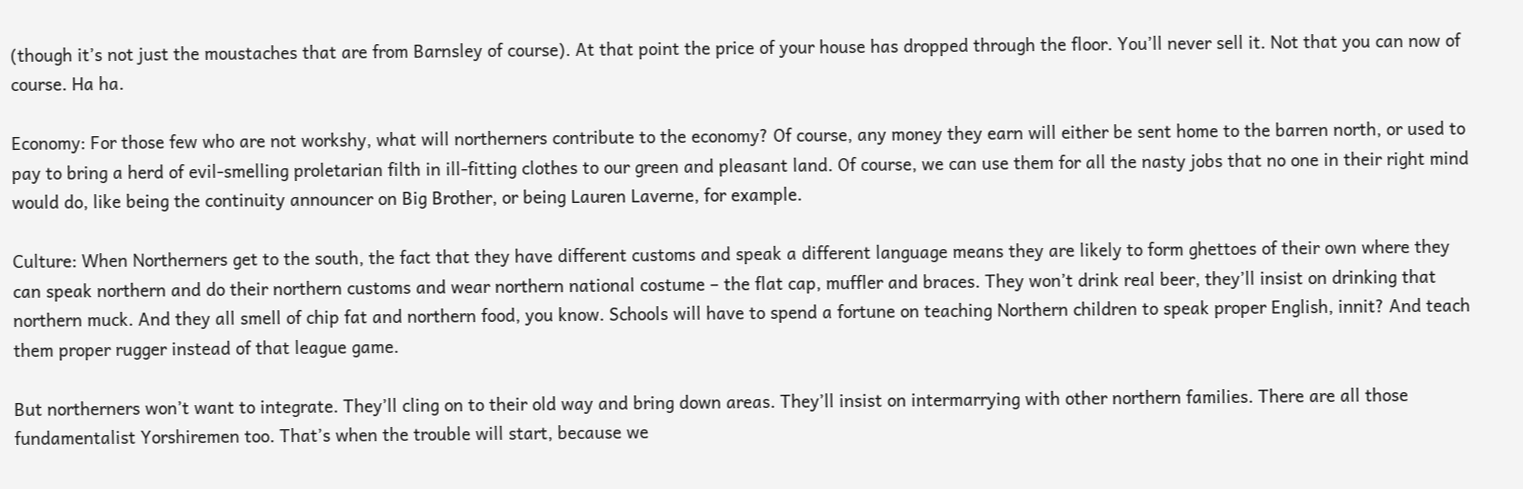(though it’s not just the moustaches that are from Barnsley of course). At that point the price of your house has dropped through the floor. You’ll never sell it. Not that you can now of course. Ha ha.

Economy: For those few who are not workshy, what will northerners contribute to the economy? Of course, any money they earn will either be sent home to the barren north, or used to pay to bring a herd of evil-smelling proletarian filth in ill-fitting clothes to our green and pleasant land. Of course, we can use them for all the nasty jobs that no one in their right mind would do, like being the continuity announcer on Big Brother, or being Lauren Laverne, for example.

Culture: When Northerners get to the south, the fact that they have different customs and speak a different language means they are likely to form ghettoes of their own where they can speak northern and do their northern customs and wear northern national costume – the flat cap, muffler and braces. They won’t drink real beer, they’ll insist on drinking that northern muck. And they all smell of chip fat and northern food, you know. Schools will have to spend a fortune on teaching Northern children to speak proper English, innit? And teach them proper rugger instead of that league game.

But northerners won’t want to integrate. They’ll cling on to their old way and bring down areas. They’ll insist on intermarrying with other northern families. There are all those fundamentalist Yorshiremen too. That’s when the trouble will start, because we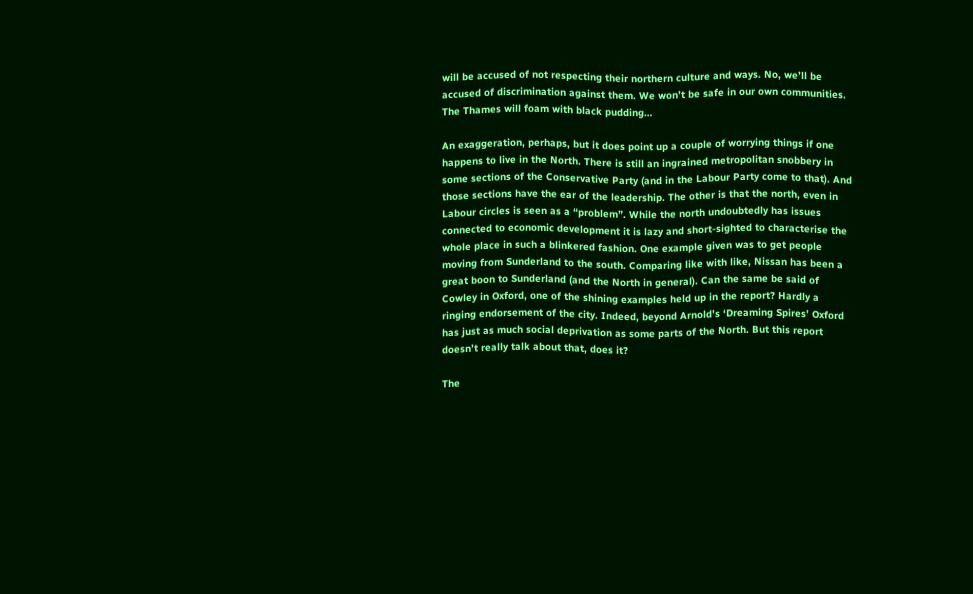will be accused of not respecting their northern culture and ways. No, we’ll be accused of discrimination against them. We won’t be safe in our own communities. The Thames will foam with black pudding…

An exaggeration, perhaps, but it does point up a couple of worrying things if one happens to live in the North. There is still an ingrained metropolitan snobbery in some sections of the Conservative Party (and in the Labour Party come to that). And those sections have the ear of the leadership. The other is that the north, even in Labour circles is seen as a “problem”. While the north undoubtedly has issues connected to economic development it is lazy and short-sighted to characterise the whole place in such a blinkered fashion. One example given was to get people moving from Sunderland to the south. Comparing like with like, Nissan has been a great boon to Sunderland (and the North in general). Can the same be said of Cowley in Oxford, one of the shining examples held up in the report? Hardly a ringing endorsement of the city. Indeed, beyond Arnold’s ‘Dreaming Spires’ Oxford has just as much social deprivation as some parts of the North. But this report doesn’t really talk about that, does it?

The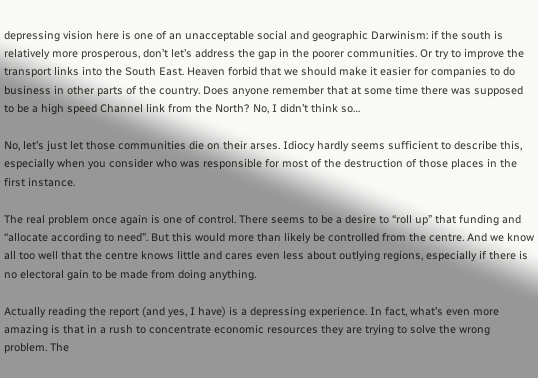depressing vision here is one of an unacceptable social and geographic Darwinism: if the south is relatively more prosperous, don’t let’s address the gap in the poorer communities. Or try to improve the transport links into the South East. Heaven forbid that we should make it easier for companies to do business in other parts of the country. Does anyone remember that at some time there was supposed to be a high speed Channel link from the North? No, I didn’t think so…

No, let’s just let those communities die on their arses. Idiocy hardly seems sufficient to describe this, especially when you consider who was responsible for most of the destruction of those places in the first instance.

The real problem once again is one of control. There seems to be a desire to “roll up” that funding and “allocate according to need”. But this would more than likely be controlled from the centre. And we know all too well that the centre knows little and cares even less about outlying regions, especially if there is no electoral gain to be made from doing anything.

Actually reading the report (and yes, I have) is a depressing experience. In fact, what’s even more amazing is that in a rush to concentrate economic resources they are trying to solve the wrong problem. The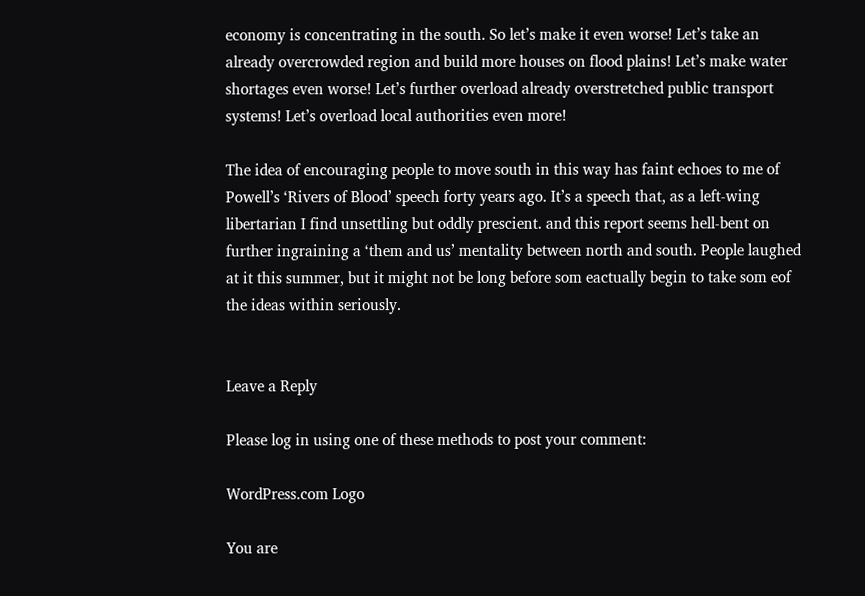economy is concentrating in the south. So let’s make it even worse! Let’s take an already overcrowded region and build more houses on flood plains! Let’s make water shortages even worse! Let’s further overload already overstretched public transport systems! Let’s overload local authorities even more!

The idea of encouraging people to move south in this way has faint echoes to me of Powell’s ‘Rivers of Blood’ speech forty years ago. It’s a speech that, as a left-wing libertarian I find unsettling but oddly prescient. and this report seems hell-bent on further ingraining a ‘them and us’ mentality between north and south. People laughed at it this summer, but it might not be long before som eactually begin to take som eof the ideas within seriously.


Leave a Reply

Please log in using one of these methods to post your comment:

WordPress.com Logo

You are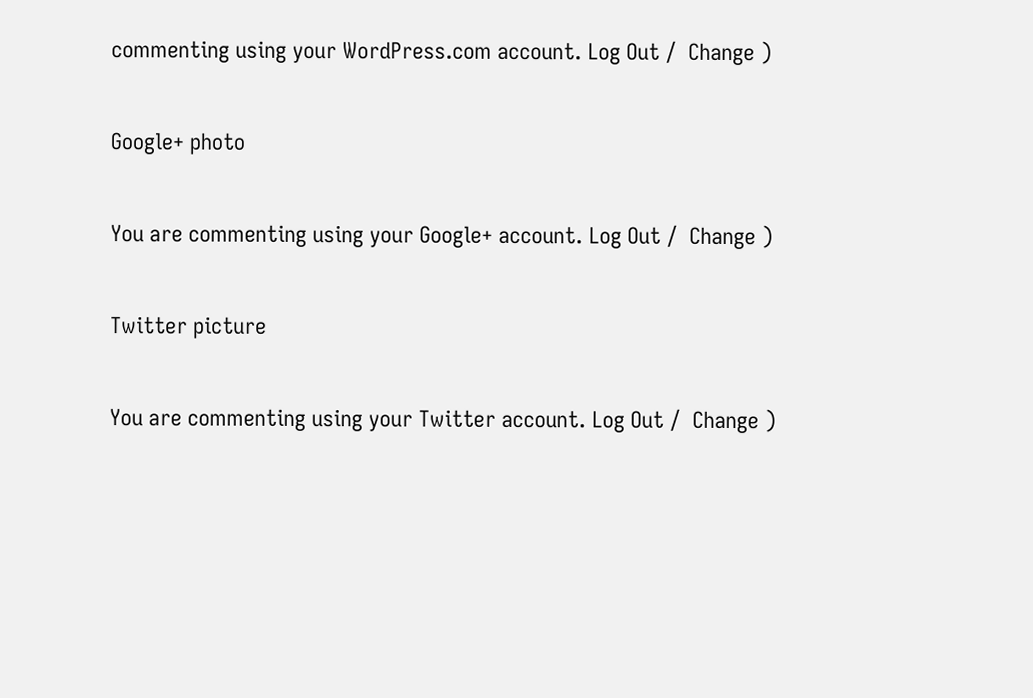commenting using your WordPress.com account. Log Out /  Change )

Google+ photo

You are commenting using your Google+ account. Log Out /  Change )

Twitter picture

You are commenting using your Twitter account. Log Out /  Change )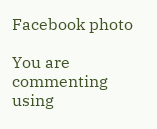Facebook photo

You are commenting using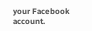your Facebook account.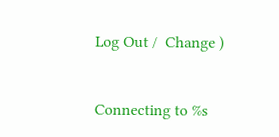Log Out /  Change )


Connecting to %s